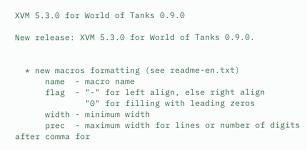XVM 5.3.0 for World of Tanks 0.9.0

New release: XVM 5.3.0 for World of Tanks 0.9.0.


  * new macros formatting (see readme-en.txt)
      name  - macro name
      flag  - "-" for left align, else right align
              "0" for filling with leading zeros
      width - minimum width
      prec  - maximum width for lines or number of digits after comma for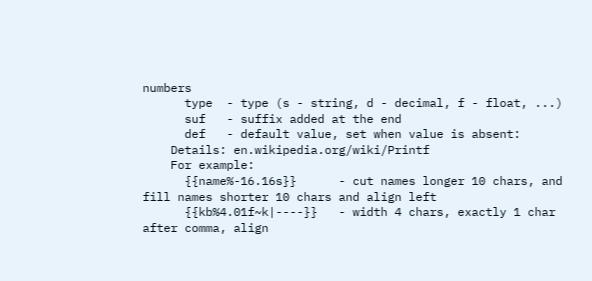numbers
      type  - type (s - string, d - decimal, f - float, ...)
      suf   - suffix added at the end
      def   - default value, set when value is absent:
    Details: en.wikipedia.org/wiki/Printf
    For example:
      {{name%-16.16s}}      - cut names longer 10 chars, and fill names shorter 10 chars and align left
      {{kb%4.01f~k|----}}   - width 4 chars, exactly 1 char after comma, align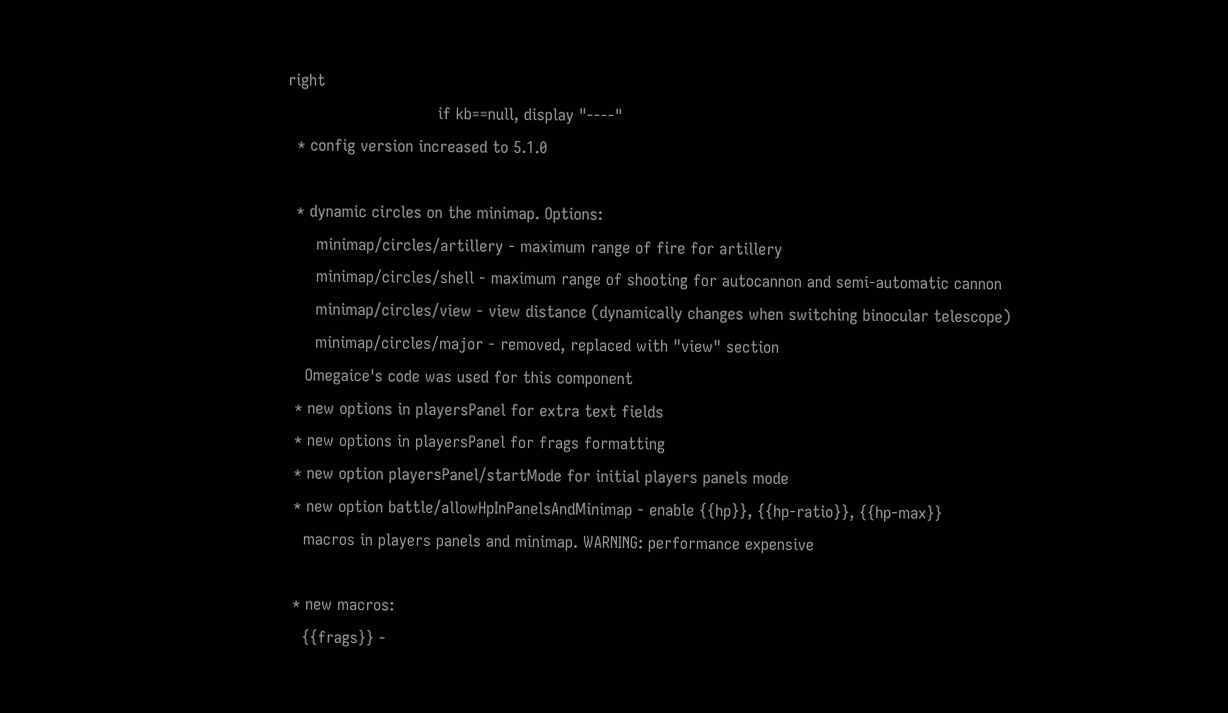right
                              if kb==null, display "----"
  * config version increased to 5.1.0

  * dynamic circles on the minimap. Options:
      minimap/circles/artillery - maximum range of fire for artillery
      minimap/circles/shell - maximum range of shooting for autocannon and semi-automatic cannon
      minimap/circles/view - view distance (dynamically changes when switching binocular telescope)
      minimap/circles/major - removed, replaced with "view" section
    Omegaice's code was used for this component
  * new options in playersPanel for extra text fields
  * new options in playersPanel for frags formatting
  * new option playersPanel/startMode for initial players panels mode
  * new option battle/allowHpInPanelsAndMinimap - enable {{hp}}, {{hp-ratio}}, {{hp-max}}
    macros in players panels and minimap. WARNING: performance expensive

  * new macros:
    {{frags}} -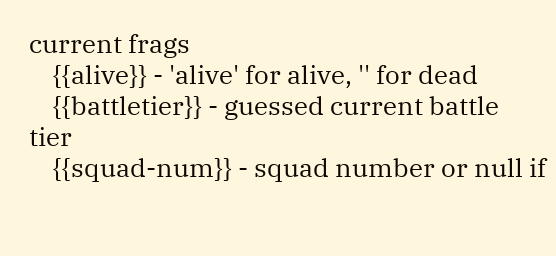current frags
    {{alive}} - 'alive' for alive, '' for dead
    {{battletier}} - guessed current battle tier
    {{squad-num}} - squad number or null if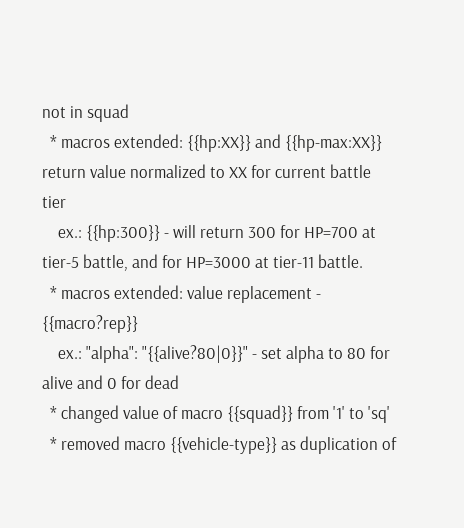not in squad
  * macros extended: {{hp:XX}} and {{hp-max:XX}} return value normalized to XX for current battle tier
    ex.: {{hp:300}} - will return 300 for HP=700 at tier-5 battle, and for HP=3000 at tier-11 battle.
  * macros extended: value replacement - {{macro?rep}}
    ex.: "alpha": "{{alive?80|0}}" - set alpha to 80 for alive and 0 for dead
  * changed value of macro {{squad}} from '1' to 'sq'
  * removed macro {{vehicle-type}} as duplication of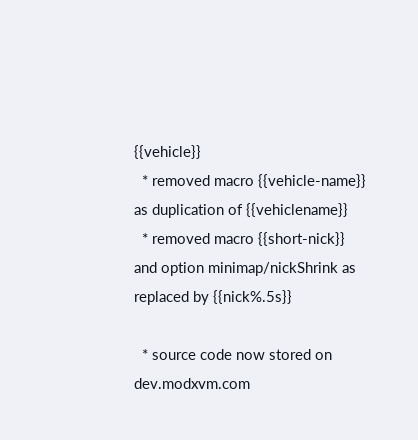{{vehicle}}
  * removed macro {{vehicle-name}} as duplication of {{vehiclename}}
  * removed macro {{short-nick}} and option minimap/nickShrink as replaced by {{nick%.5s}}

  * source code now stored on dev.modxvm.com